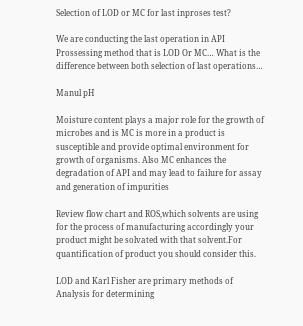Selection of LOD or MC for last inproses test?

We are conducting the last operation in API Prossessing method that is LOD Or MC… What is the difference between both selection of last operations…

Manul pH

Moisture content plays a major role for the growth of microbes and is MC is more in a product is susceptible and provide optimal environment for growth of organisms. Also MC enhances the degradation of API and may lead to failure for assay and generation of impurities

Review flow chart and ROS,which solvents are using for the process of manufacturing accordingly your product might be solvated with that solvent.For quantification of product you should consider this.

LOD and Karl Fisher are primary methods of Analysis for determining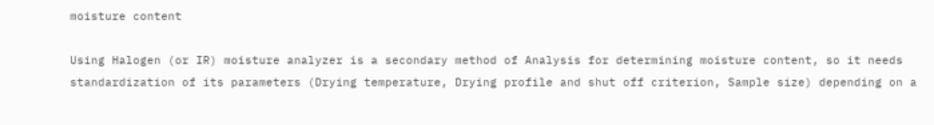moisture content

Using Halogen (or IR) moisture analyzer is a secondary method of Analysis for determining moisture content, so it needs standardization of its parameters (Drying temperature, Drying profile and shut off criterion, Sample size) depending on a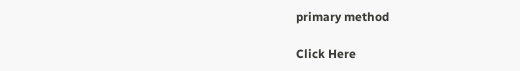primary method

Click Here